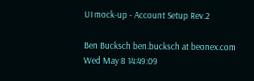UI mock-up - Account Setup Rev.2

Ben Bucksch ben.bucksch at beonex.com
Wed May 8 14:49:09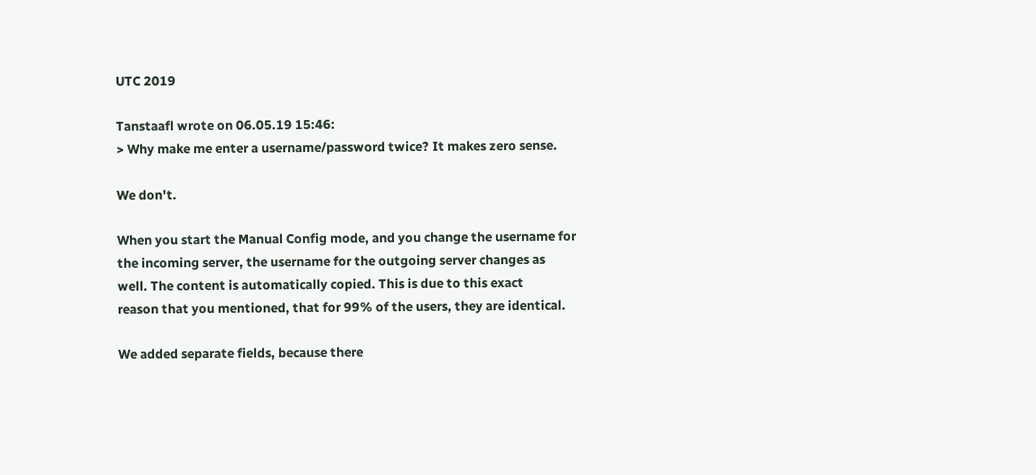UTC 2019

Tanstaafl wrote on 06.05.19 15:46:
> Why make me enter a username/password twice? It makes zero sense.

We don't.

When you start the Manual Config mode, and you change the username for
the incoming server, the username for the outgoing server changes as
well. The content is automatically copied. This is due to this exact
reason that you mentioned, that for 99% of the users, they are identical.

We added separate fields, because there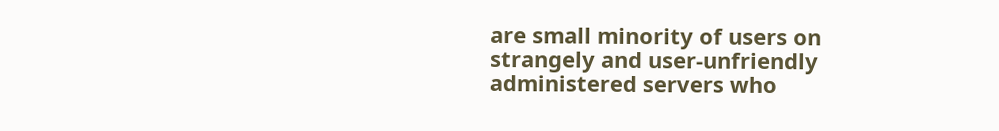are small minority of users on
strangely and user-unfriendly administered servers who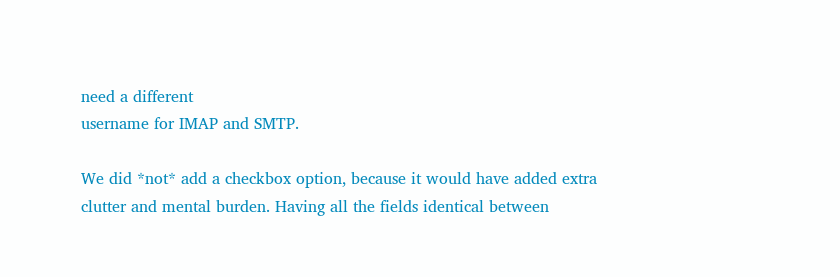need a different
username for IMAP and SMTP.

We did *not* add a checkbox option, because it would have added extra
clutter and mental burden. Having all the fields identical between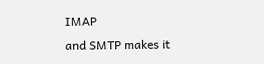IMAP
and SMTP makes it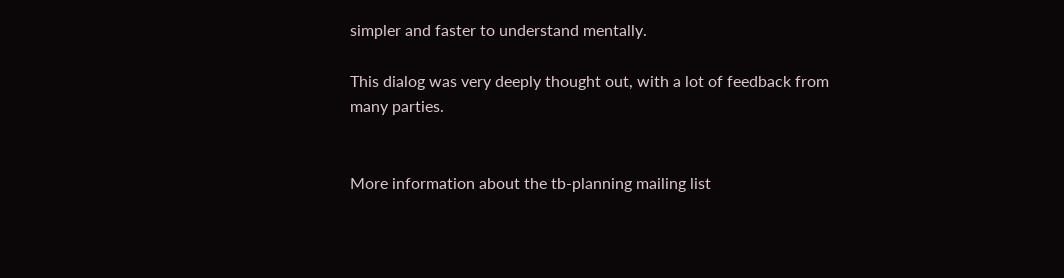simpler and faster to understand mentally.

This dialog was very deeply thought out, with a lot of feedback from
many parties.


More information about the tb-planning mailing list